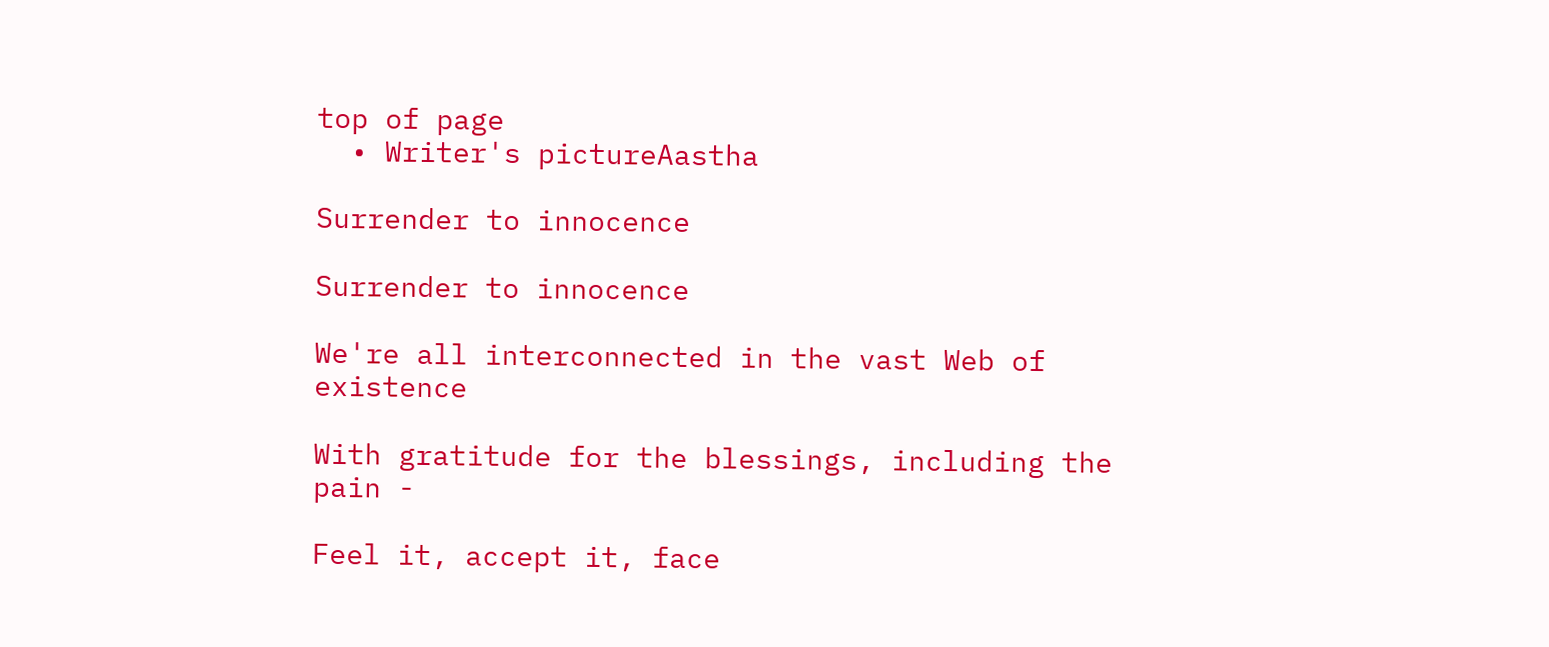top of page
  • Writer's pictureAastha

Surrender to innocence

Surrender to innocence

We're all interconnected in the vast Web of existence

With gratitude for the blessings, including the pain -

Feel it, accept it, face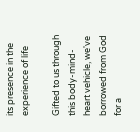its presence in the experience of life

Gifted to us through this body-mind-heart vehicle, we've borrowed from God for a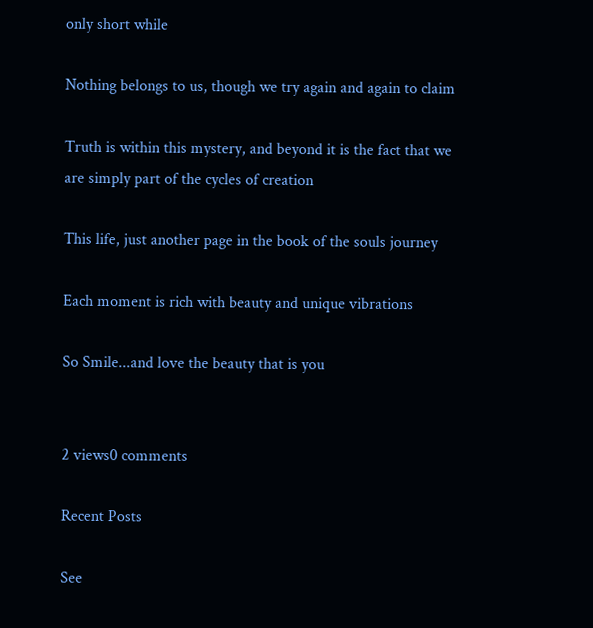only short while

Nothing belongs to us, though we try again and again to claim

Truth is within this mystery, and beyond it is the fact that we are simply part of the cycles of creation

This life, just another page in the book of the souls journey

Each moment is rich with beauty and unique vibrations

So Smile...and love the beauty that is you


2 views0 comments

Recent Posts

See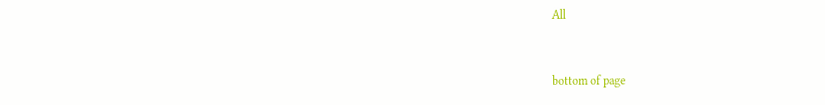All


bottom of page